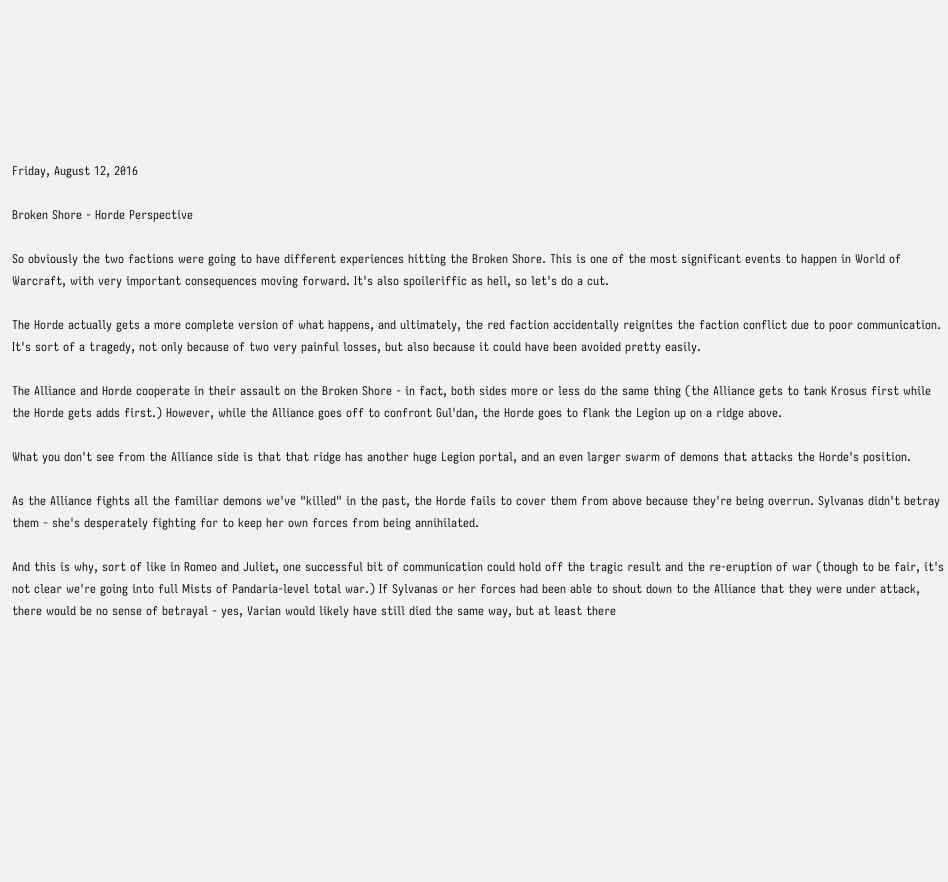Friday, August 12, 2016

Broken Shore - Horde Perspective

So obviously the two factions were going to have different experiences hitting the Broken Shore. This is one of the most significant events to happen in World of Warcraft, with very important consequences moving forward. It's also spoileriffic as hell, so let's do a cut.

The Horde actually gets a more complete version of what happens, and ultimately, the red faction accidentally reignites the faction conflict due to poor communication. It's sort of a tragedy, not only because of two very painful losses, but also because it could have been avoided pretty easily.

The Alliance and Horde cooperate in their assault on the Broken Shore - in fact, both sides more or less do the same thing (the Alliance gets to tank Krosus first while the Horde gets adds first.) However, while the Alliance goes off to confront Gul'dan, the Horde goes to flank the Legion up on a ridge above.

What you don't see from the Alliance side is that that ridge has another huge Legion portal, and an even larger swarm of demons that attacks the Horde's position.

As the Alliance fights all the familiar demons we've "killed" in the past, the Horde fails to cover them from above because they're being overrun. Sylvanas didn't betray them - she's desperately fighting for to keep her own forces from being annihilated.

And this is why, sort of like in Romeo and Juliet, one successful bit of communication could hold off the tragic result and the re-eruption of war (though to be fair, it's not clear we're going into full Mists of Pandaria-level total war.) If Sylvanas or her forces had been able to shout down to the Alliance that they were under attack, there would be no sense of betrayal - yes, Varian would likely have still died the same way, but at least there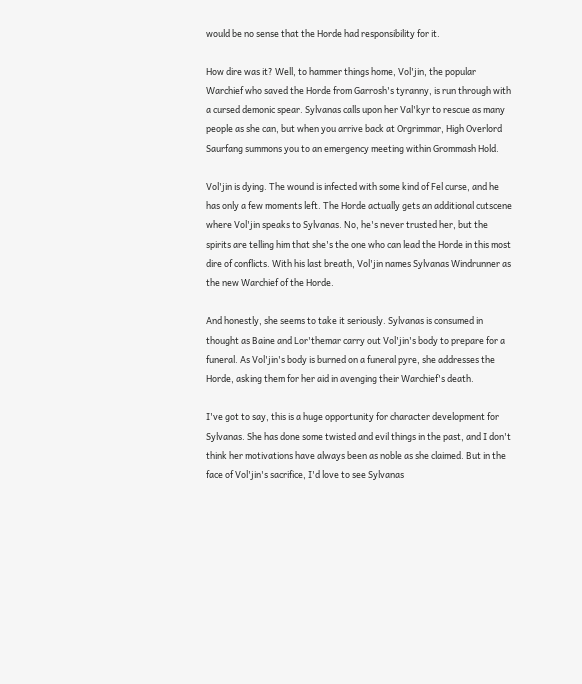would be no sense that the Horde had responsibility for it.

How dire was it? Well, to hammer things home, Vol'jin, the popular Warchief who saved the Horde from Garrosh's tyranny, is run through with a cursed demonic spear. Sylvanas calls upon her Val'kyr to rescue as many people as she can, but when you arrive back at Orgrimmar, High Overlord Saurfang summons you to an emergency meeting within Grommash Hold.

Vol'jin is dying. The wound is infected with some kind of Fel curse, and he has only a few moments left. The Horde actually gets an additional cutscene where Vol'jin speaks to Sylvanas. No, he's never trusted her, but the spirits are telling him that she's the one who can lead the Horde in this most dire of conflicts. With his last breath, Vol'jin names Sylvanas Windrunner as the new Warchief of the Horde.

And honestly, she seems to take it seriously. Sylvanas is consumed in thought as Baine and Lor'themar carry out Vol'jin's body to prepare for a funeral. As Vol'jin's body is burned on a funeral pyre, she addresses the Horde, asking them for her aid in avenging their Warchief's death.

I've got to say, this is a huge opportunity for character development for Sylvanas. She has done some twisted and evil things in the past, and I don't think her motivations have always been as noble as she claimed. But in the face of Vol'jin's sacrifice, I'd love to see Sylvanas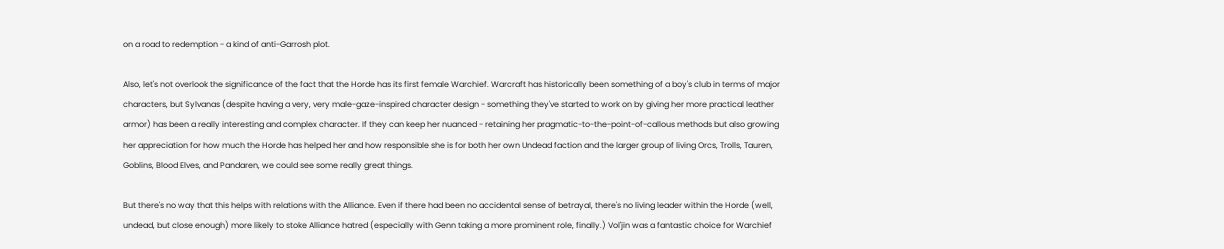on a road to redemption - a kind of anti-Garrosh plot.

Also, let's not overlook the significance of the fact that the Horde has its first female Warchief. Warcraft has historically been something of a boy's club in terms of major characters, but Sylvanas (despite having a very, very male-gaze-inspired character design - something they've started to work on by giving her more practical leather armor) has been a really interesting and complex character. If they can keep her nuanced - retaining her pragmatic-to-the-point-of-callous methods but also growing her appreciation for how much the Horde has helped her and how responsible she is for both her own Undead faction and the larger group of living Orcs, Trolls, Tauren, Goblins, Blood Elves, and Pandaren, we could see some really great things.

But there's no way that this helps with relations with the Alliance. Even if there had been no accidental sense of betrayal, there's no living leader within the Horde (well, undead, but close enough) more likely to stoke Alliance hatred (especially with Genn taking a more prominent role, finally.) Vol'jin was a fantastic choice for Warchief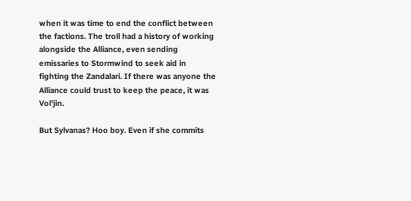when it was time to end the conflict between the factions. The troll had a history of working alongside the Alliance, even sending emissaries to Stormwind to seek aid in fighting the Zandalari. If there was anyone the Alliance could trust to keep the peace, it was Vol'jin.

But Sylvanas? Hoo boy. Even if she commits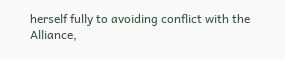herself fully to avoiding conflict with the Alliance,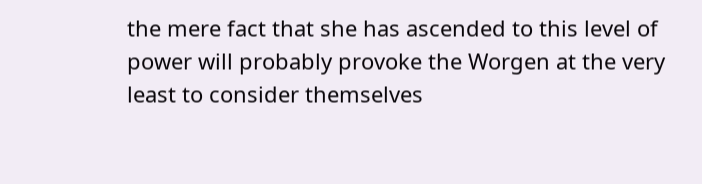the mere fact that she has ascended to this level of power will probably provoke the Worgen at the very least to consider themselves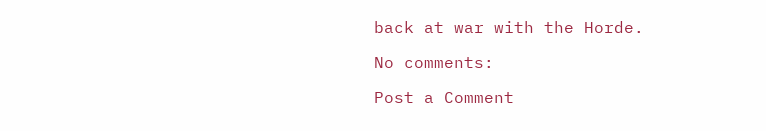back at war with the Horde.

No comments:

Post a Comment